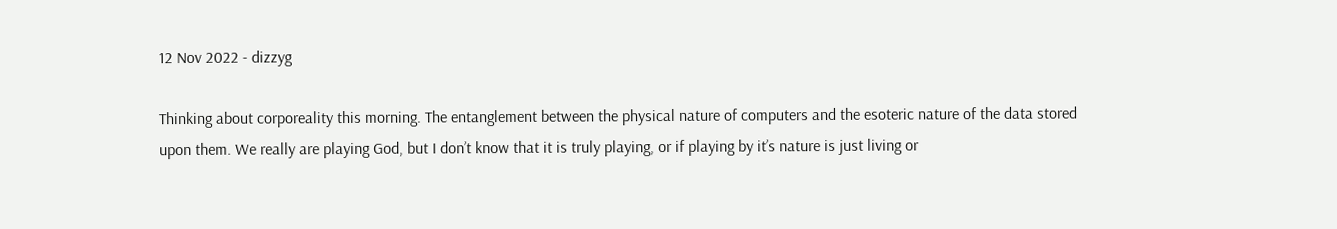12 Nov 2022 - dizzyg

Thinking about corporeality this morning. The entanglement between the physical nature of computers and the esoteric nature of the data stored upon them. We really are playing God, but I don’t know that it is truly playing, or if playing by it’s nature is just living or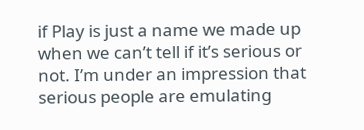if Play is just a name we made up when we can’t tell if it’s serious or not. I’m under an impression that serious people are emulating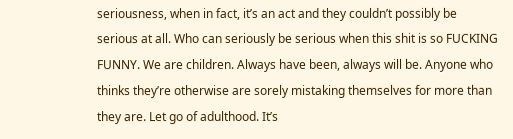seriousness, when in fact, it’s an act and they couldn’t possibly be serious at all. Who can seriously be serious when this shit is so FUCKING FUNNY. We are children. Always have been, always will be. Anyone who thinks they’re otherwise are sorely mistaking themselves for more than they are. Let go of adulthood. It’s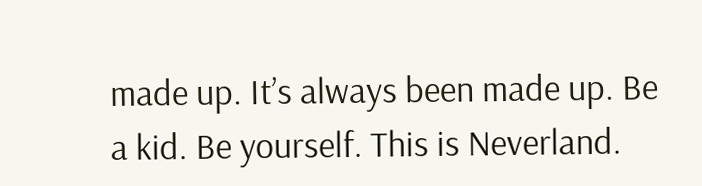made up. It’s always been made up. Be a kid. Be yourself. This is Neverland.